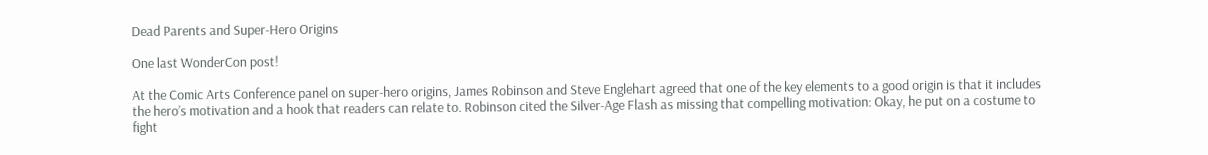Dead Parents and Super-Hero Origins

One last WonderCon post!

At the Comic Arts Conference panel on super-hero origins, James Robinson and Steve Englehart agreed that one of the key elements to a good origin is that it includes the hero’s motivation and a hook that readers can relate to. Robinson cited the Silver-Age Flash as missing that compelling motivation: Okay, he put on a costume to fight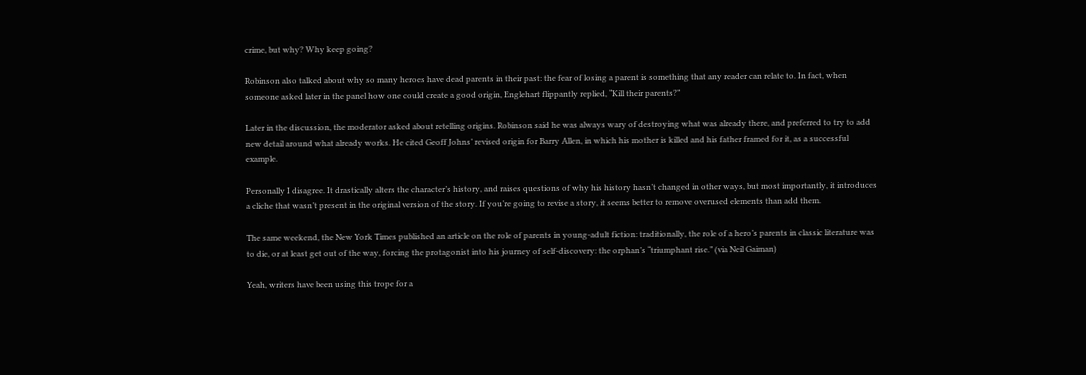crime, but why? Why keep going?

Robinson also talked about why so many heroes have dead parents in their past: the fear of losing a parent is something that any reader can relate to. In fact, when someone asked later in the panel how one could create a good origin, Englehart flippantly replied, “Kill their parents?”

Later in the discussion, the moderator asked about retelling origins. Robinson said he was always wary of destroying what was already there, and preferred to try to add new detail around what already works. He cited Geoff Johns’ revised origin for Barry Allen, in which his mother is killed and his father framed for it, as a successful example.

Personally I disagree. It drastically alters the character’s history, and raises questions of why his history hasn’t changed in other ways, but most importantly, it introduces a cliche that wasn’t present in the original version of the story. If you’re going to revise a story, it seems better to remove overused elements than add them.

The same weekend, the New York Times published an article on the role of parents in young-adult fiction: traditionally, the role of a hero’s parents in classic literature was to die, or at least get out of the way, forcing the protagonist into his journey of self-discovery: the orphan’s “triumphant rise.” (via Neil Gaiman)

Yeah, writers have been using this trope for a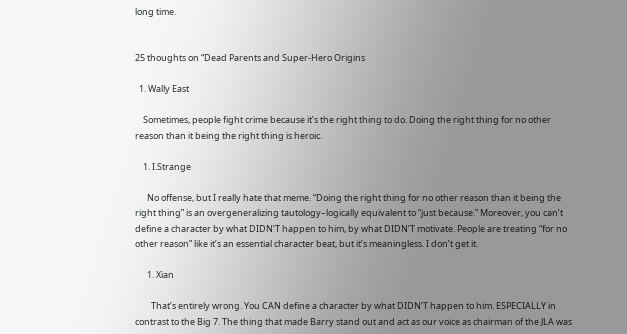long time.


25 thoughts on “Dead Parents and Super-Hero Origins

  1. Wally East

    Sometimes, people fight crime because it’s the right thing to do. Doing the right thing for no other reason than it being the right thing is heroic.

    1. I.Strange

      No offense, but I really hate that meme. “Doing the right thing for no other reason than it being the right thing” is an overgeneralizing tautology–logically equivalent to “just because.” Moreover, you can’t define a character by what DIDN’T happen to him, by what DIDN’T motivate. People are treating “for no other reason” like it’s an essential character beat, but it’s meaningless. I don’t get it.

      1. Xian

        That’s entirely wrong. You CAN define a character by what DIDN’T happen to him. ESPECIALLY in contrast to the Big 7. The thing that made Barry stand out and act as our voice as chairman of the JLA was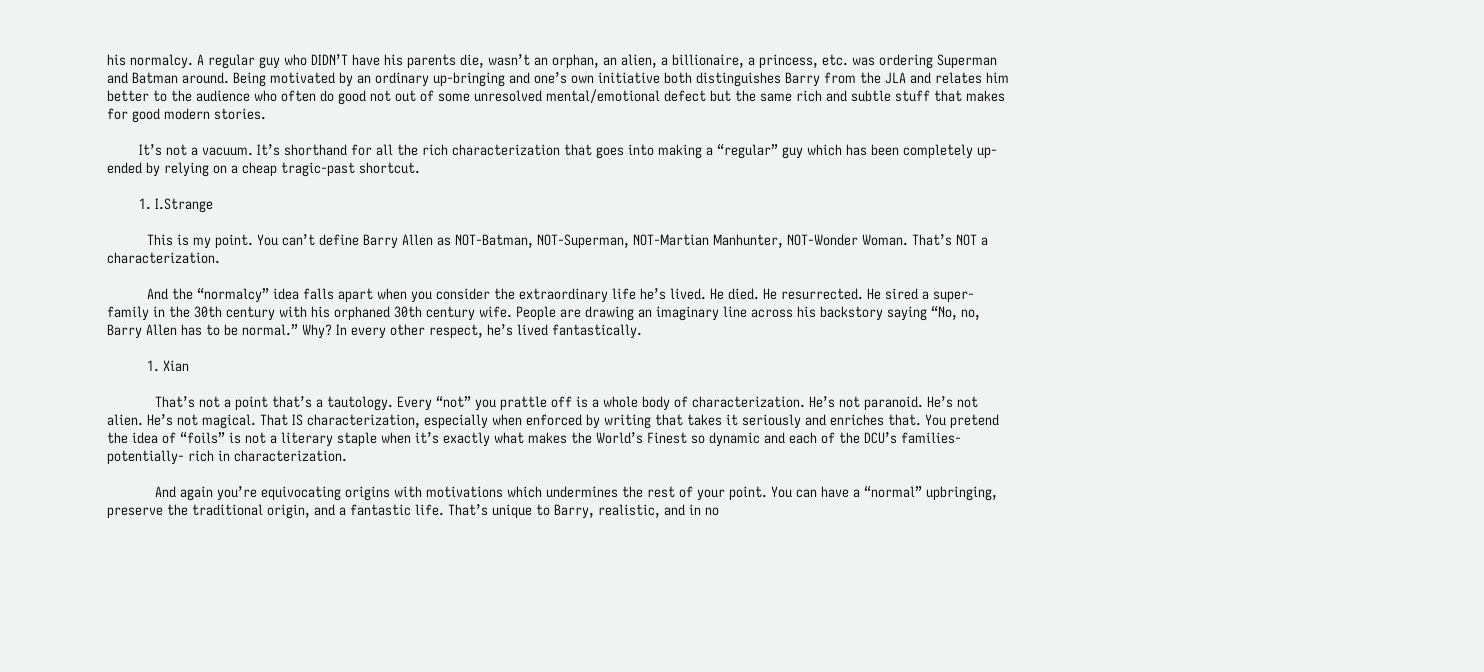his normalcy. A regular guy who DIDN’T have his parents die, wasn’t an orphan, an alien, a billionaire, a princess, etc. was ordering Superman and Batman around. Being motivated by an ordinary up-bringing and one’s own initiative both distinguishes Barry from the JLA and relates him better to the audience who often do good not out of some unresolved mental/emotional defect but the same rich and subtle stuff that makes for good modern stories.

        It’s not a vacuum. It’s shorthand for all the rich characterization that goes into making a “regular” guy which has been completely up-ended by relying on a cheap tragic-past shortcut.

        1. I.Strange

          This is my point. You can’t define Barry Allen as NOT-Batman, NOT-Superman, NOT-Martian Manhunter, NOT-Wonder Woman. That’s NOT a characterization.

          And the “normalcy” idea falls apart when you consider the extraordinary life he’s lived. He died. He resurrected. He sired a super-family in the 30th century with his orphaned 30th century wife. People are drawing an imaginary line across his backstory saying “No, no, Barry Allen has to be normal.” Why? In every other respect, he’s lived fantastically.

          1. Xian

            That’s not a point that’s a tautology. Every “not” you prattle off is a whole body of characterization. He’s not paranoid. He’s not alien. He’s not magical. That IS characterization, especially when enforced by writing that takes it seriously and enriches that. You pretend the idea of “foils” is not a literary staple when it’s exactly what makes the World’s Finest so dynamic and each of the DCU’s families- potentially- rich in characterization.

            And again you’re equivocating origins with motivations which undermines the rest of your point. You can have a “normal” upbringing, preserve the traditional origin, and a fantastic life. That’s unique to Barry, realistic, and in no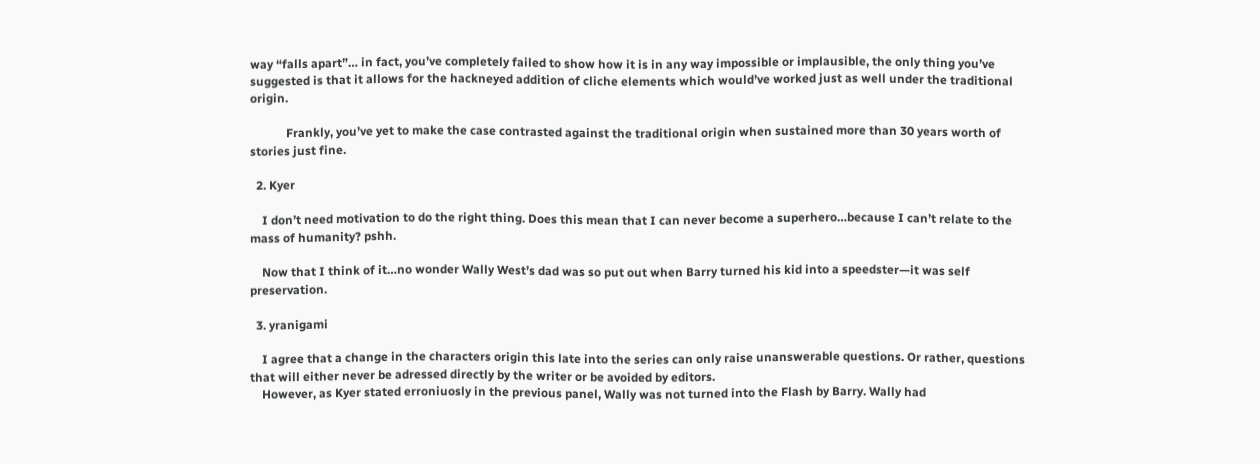way “falls apart”… in fact, you’ve completely failed to show how it is in any way impossible or implausible, the only thing you’ve suggested is that it allows for the hackneyed addition of cliche elements which would’ve worked just as well under the traditional origin.

            Frankly, you’ve yet to make the case contrasted against the traditional origin when sustained more than 30 years worth of stories just fine.

  2. Kyer

    I don’t need motivation to do the right thing. Does this mean that I can never become a superhero…because I can’t relate to the mass of humanity? pshh.

    Now that I think of it…no wonder Wally West’s dad was so put out when Barry turned his kid into a speedster—it was self preservation.

  3. yranigami

    I agree that a change in the characters origin this late into the series can only raise unanswerable questions. Or rather, questions that will either never be adressed directly by the writer or be avoided by editors.
    However, as Kyer stated erroniuosly in the previous panel, Wally was not turned into the Flash by Barry. Wally had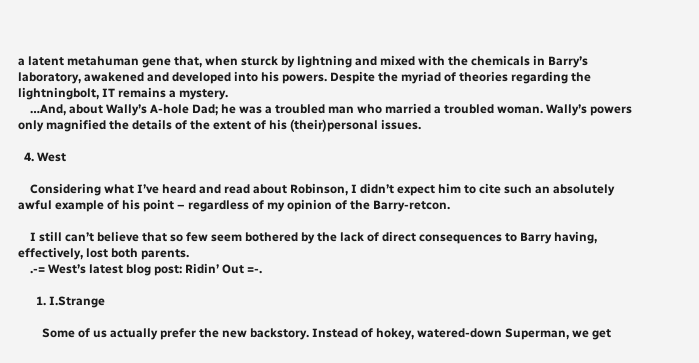a latent metahuman gene that, when sturck by lightning and mixed with the chemicals in Barry’s laboratory, awakened and developed into his powers. Despite the myriad of theories regarding the lightningbolt, IT remains a mystery.
    …And, about Wally’s A-hole Dad; he was a troubled man who married a troubled woman. Wally’s powers only magnified the details of the extent of his (their)personal issues.

  4. West

    Considering what I’ve heard and read about Robinson, I didn’t expect him to cite such an absolutely awful example of his point – regardless of my opinion of the Barry-retcon.

    I still can’t believe that so few seem bothered by the lack of direct consequences to Barry having, effectively, lost both parents.
    .-= West’s latest blog post: Ridin’ Out =-.

      1. I.Strange

        Some of us actually prefer the new backstory. Instead of hokey, watered-down Superman, we get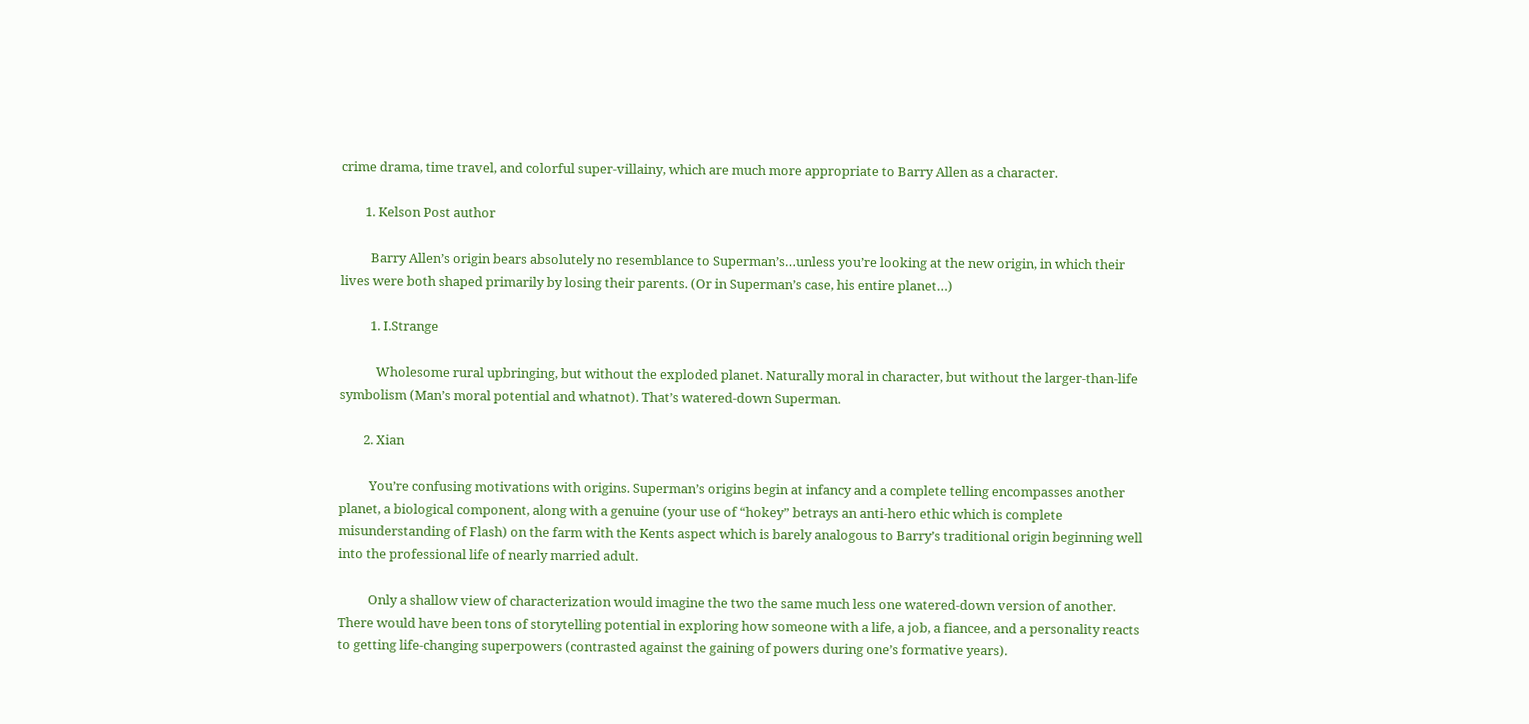crime drama, time travel, and colorful super-villainy, which are much more appropriate to Barry Allen as a character.

        1. Kelson Post author

          Barry Allen’s origin bears absolutely no resemblance to Superman’s…unless you’re looking at the new origin, in which their lives were both shaped primarily by losing their parents. (Or in Superman’s case, his entire planet…)

          1. I.Strange

            Wholesome rural upbringing, but without the exploded planet. Naturally moral in character, but without the larger-than-life symbolism (Man’s moral potential and whatnot). That’s watered-down Superman.

        2. Xian

          You’re confusing motivations with origins. Superman’s origins begin at infancy and a complete telling encompasses another planet, a biological component, along with a genuine (your use of “hokey” betrays an anti-hero ethic which is complete misunderstanding of Flash) on the farm with the Kents aspect which is barely analogous to Barry’s traditional origin beginning well into the professional life of nearly married adult.

          Only a shallow view of characterization would imagine the two the same much less one watered-down version of another. There would have been tons of storytelling potential in exploring how someone with a life, a job, a fiancee, and a personality reacts to getting life-changing superpowers (contrasted against the gaining of powers during one’s formative years).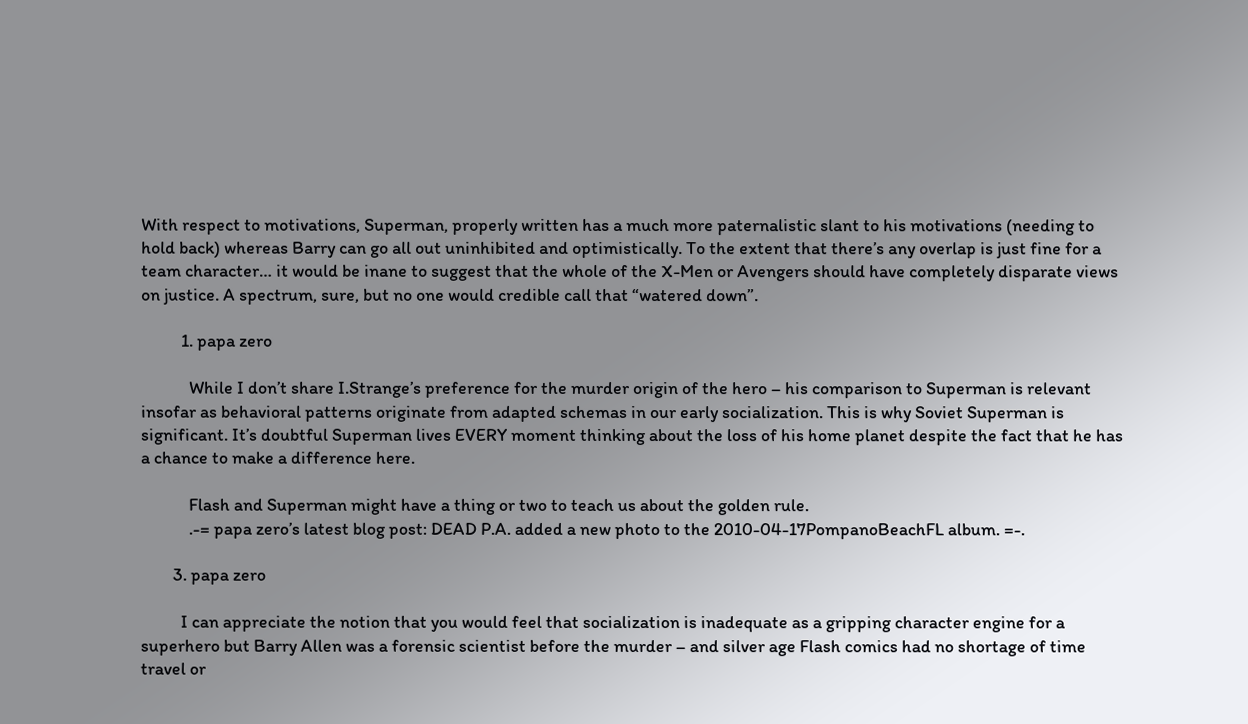With respect to motivations, Superman, properly written has a much more paternalistic slant to his motivations (needing to hold back) whereas Barry can go all out uninhibited and optimistically. To the extent that there’s any overlap is just fine for a team character… it would be inane to suggest that the whole of the X-Men or Avengers should have completely disparate views on justice. A spectrum, sure, but no one would credible call that “watered down”.

          1. papa zero

            While I don’t share I.Strange’s preference for the murder origin of the hero – his comparison to Superman is relevant insofar as behavioral patterns originate from adapted schemas in our early socialization. This is why Soviet Superman is significant. It’s doubtful Superman lives EVERY moment thinking about the loss of his home planet despite the fact that he has a chance to make a difference here.

            Flash and Superman might have a thing or two to teach us about the golden rule.
            .-= papa zero’s latest blog post: DEAD P.A. added a new photo to the 2010-04-17PompanoBeachFL album. =-.

        3. papa zero

          I can appreciate the notion that you would feel that socialization is inadequate as a gripping character engine for a superhero but Barry Allen was a forensic scientist before the murder – and silver age Flash comics had no shortage of time travel or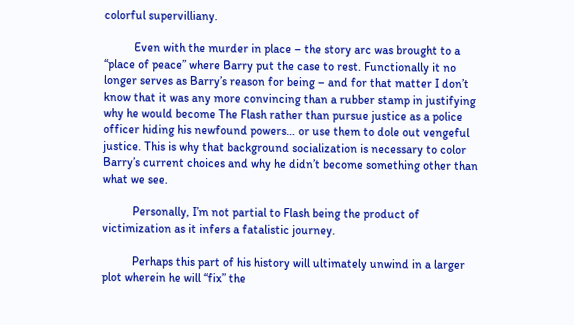colorful supervilliany.

          Even with the murder in place – the story arc was brought to a “place of peace” where Barry put the case to rest. Functionally it no longer serves as Barry’s reason for being – and for that matter I don’t know that it was any more convincing than a rubber stamp in justifying why he would become The Flash rather than pursue justice as a police officer hiding his newfound powers… or use them to dole out vengeful justice. This is why that background socialization is necessary to color Barry’s current choices and why he didn’t become something other than what we see.

          Personally, I’m not partial to Flash being the product of victimization as it infers a fatalistic journey.

          Perhaps this part of his history will ultimately unwind in a larger plot wherein he will “fix” the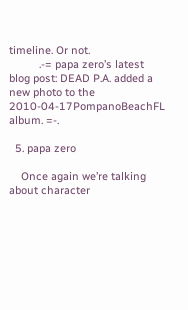timeline. Or not.
          .-= papa zero’s latest blog post: DEAD P.A. added a new photo to the 2010-04-17PompanoBeachFL album. =-.

  5. papa zero

    Once again we’re talking about character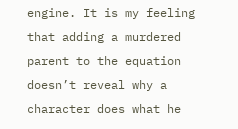engine. It is my feeling that adding a murdered parent to the equation doesn’t reveal why a character does what he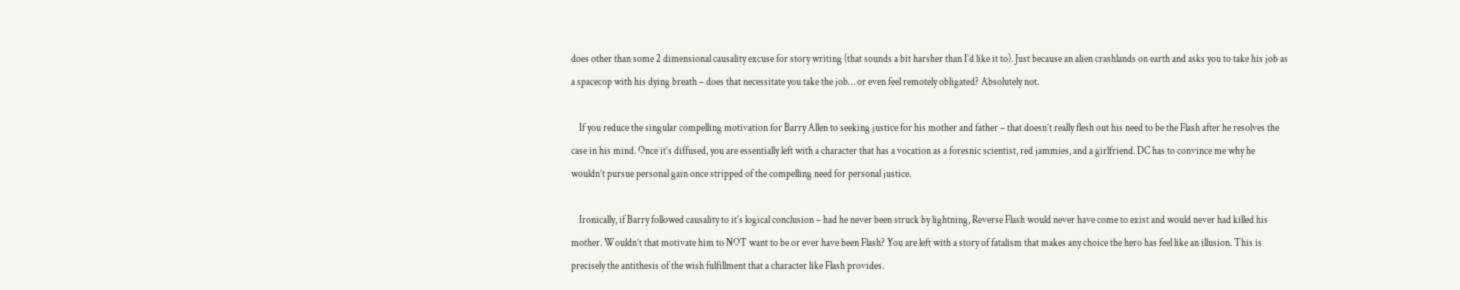does other than some 2 dimensional causality excuse for story writing (that sounds a bit harsher than I’d like it to). Just because an alien crashlands on earth and asks you to take his job as a spacecop with his dying breath – does that necessitate you take the job… or even feel remotely obligated? Absolutely not.

    If you reduce the singular compelling motivation for Barry Allen to seeking justice for his mother and father – that doesn’t really flesh out his need to be the Flash after he resolves the case in his mind. Once it’s diffused, you are essentially left with a character that has a vocation as a foresnic scientist, red jammies, and a girlfriend. DC has to convince me why he wouldn’t pursue personal gain once stripped of the compelling need for personal justice.

    Ironically, if Barry followed causality to it’s logical conclusion – had he never been struck by lightning, Reverse Flash would never have come to exist and would never had killed his mother. Wouldn’t that motivate him to NOT want to be or ever have been Flash? You are left with a story of fatalism that makes any choice the hero has feel like an illusion. This is precisely the antithesis of the wish fulfillment that a character like Flash provides.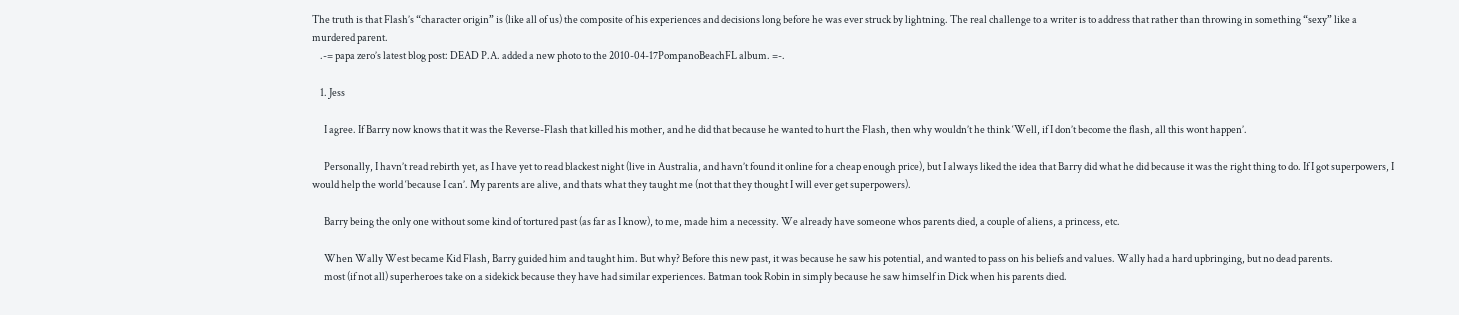The truth is that Flash’s “character origin” is (like all of us) the composite of his experiences and decisions long before he was ever struck by lightning. The real challenge to a writer is to address that rather than throwing in something “sexy” like a murdered parent.
    .-= papa zero’s latest blog post: DEAD P.A. added a new photo to the 2010-04-17PompanoBeachFL album. =-.

    1. Jess

      I agree. If Barry now knows that it was the Reverse-Flash that killed his mother, and he did that because he wanted to hurt the Flash, then why wouldn’t he think ‘Well, if I don’t become the flash, all this wont happen’.

      Personally, I havn’t read rebirth yet, as I have yet to read blackest night (live in Australia, and havn’t found it online for a cheap enough price), but I always liked the idea that Barry did what he did because it was the right thing to do. If I got superpowers, I would help the world ‘because I can’. My parents are alive, and thats what they taught me (not that they thought I will ever get superpowers).

      Barry being the only one without some kind of tortured past (as far as I know), to me, made him a necessity. We already have someone whos parents died, a couple of aliens, a princess, etc.

      When Wally West became Kid Flash, Barry guided him and taught him. But why? Before this new past, it was because he saw his potential, and wanted to pass on his beliefs and values. Wally had a hard upbringing, but no dead parents.
      most (if not all) superheroes take on a sidekick because they have had similar experiences. Batman took Robin in simply because he saw himself in Dick when his parents died.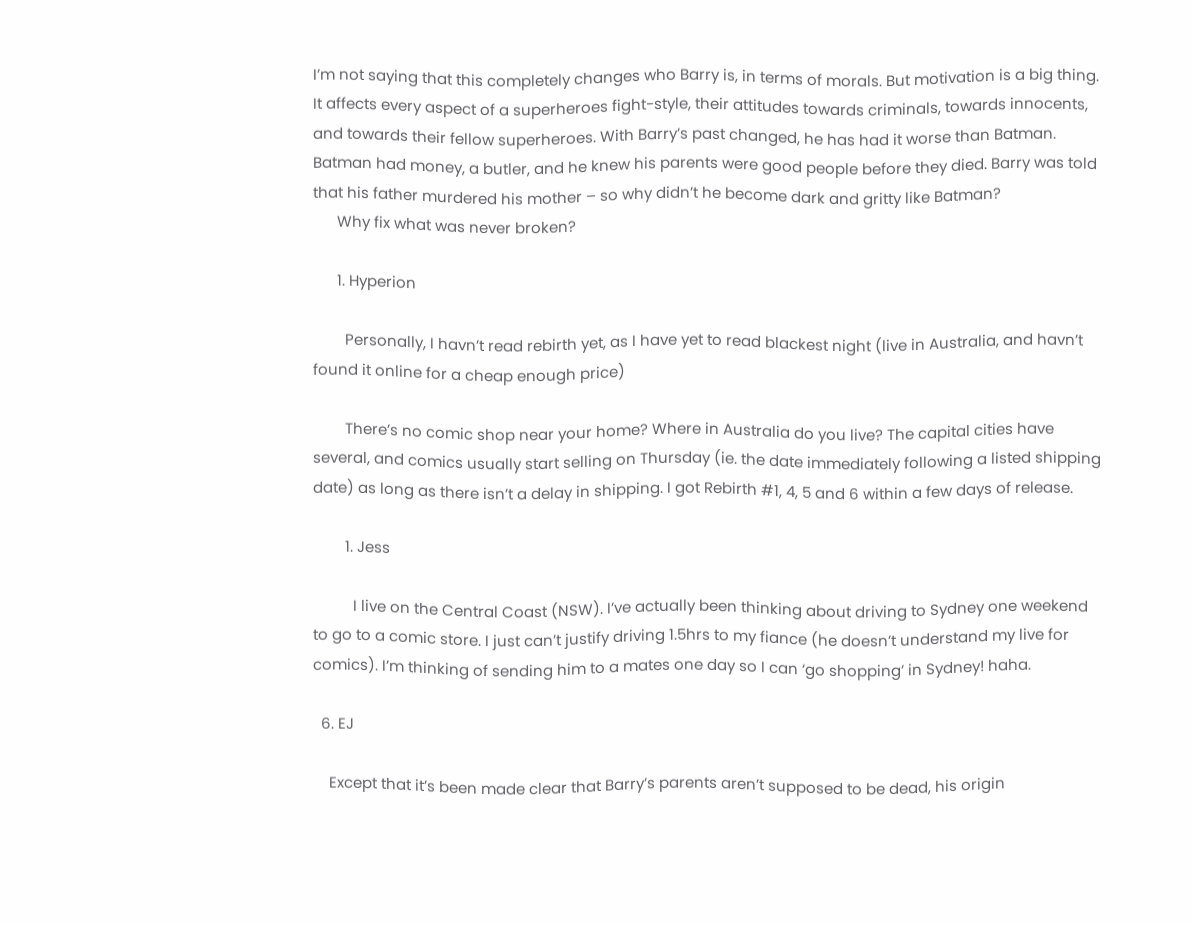I’m not saying that this completely changes who Barry is, in terms of morals. But motivation is a big thing. It affects every aspect of a superheroes fight-style, their attitudes towards criminals, towards innocents, and towards their fellow superheroes. With Barry’s past changed, he has had it worse than Batman. Batman had money, a butler, and he knew his parents were good people before they died. Barry was told that his father murdered his mother – so why didn’t he become dark and gritty like Batman?
      Why fix what was never broken?

      1. Hyperion

        Personally, I havn’t read rebirth yet, as I have yet to read blackest night (live in Australia, and havn’t found it online for a cheap enough price)

        There’s no comic shop near your home? Where in Australia do you live? The capital cities have several, and comics usually start selling on Thursday (ie. the date immediately following a listed shipping date) as long as there isn’t a delay in shipping. I got Rebirth #1, 4, 5 and 6 within a few days of release.

        1. Jess

          I live on the Central Coast (NSW). I’ve actually been thinking about driving to Sydney one weekend to go to a comic store. I just can’t justify driving 1.5hrs to my fiance (he doesn’t understand my live for comics). I’m thinking of sending him to a mates one day so I can ‘go shopping’ in Sydney! haha.

  6. EJ

    Except that it’s been made clear that Barry’s parents aren’t supposed to be dead, his origin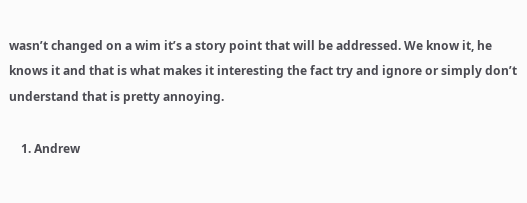wasn’t changed on a wim it’s a story point that will be addressed. We know it, he knows it and that is what makes it interesting the fact try and ignore or simply don’t understand that is pretty annoying.

    1. Andrew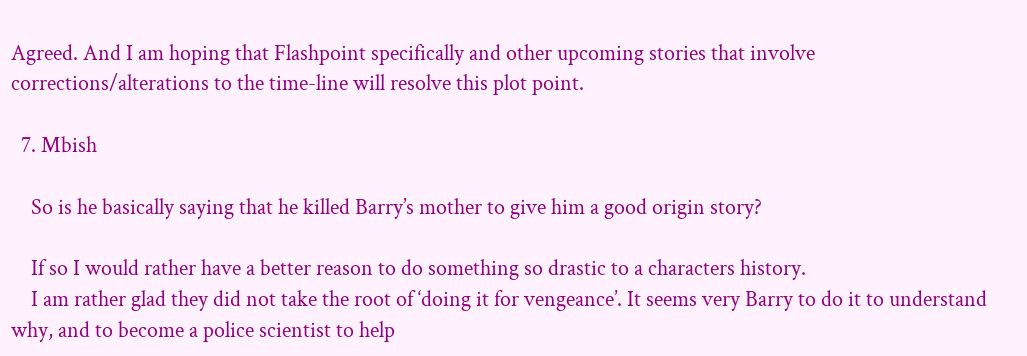Agreed. And I am hoping that Flashpoint specifically and other upcoming stories that involve corrections/alterations to the time-line will resolve this plot point.

  7. Mbish

    So is he basically saying that he killed Barry’s mother to give him a good origin story?

    If so I would rather have a better reason to do something so drastic to a characters history.
    I am rather glad they did not take the root of ‘doing it for vengeance’. It seems very Barry to do it to understand why, and to become a police scientist to help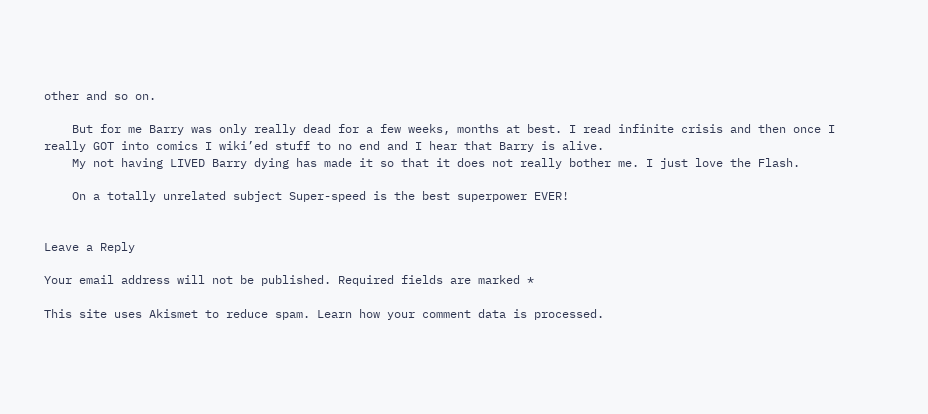other and so on.

    But for me Barry was only really dead for a few weeks, months at best. I read infinite crisis and then once I really GOT into comics I wiki’ed stuff to no end and I hear that Barry is alive.
    My not having LIVED Barry dying has made it so that it does not really bother me. I just love the Flash.

    On a totally unrelated subject Super-speed is the best superpower EVER!


Leave a Reply

Your email address will not be published. Required fields are marked *

This site uses Akismet to reduce spam. Learn how your comment data is processed.